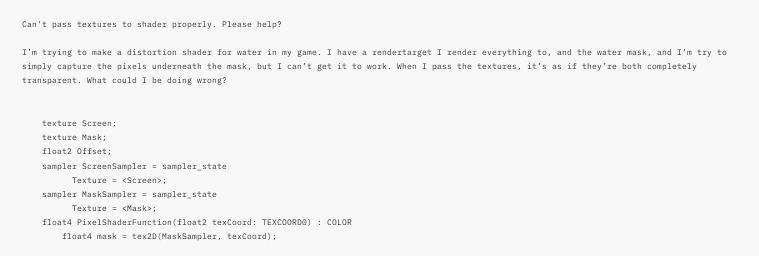Can't pass textures to shader properly. Please help?

I’m trying to make a distortion shader for water in my game. I have a rendertarget I render everything to, and the water mask, and I’m try to simply capture the pixels underneath the mask, but I can’t get it to work. When I pass the textures, it’s as if they’re both completely transparent. What could I be doing wrong?


    texture Screen;
    texture Mask;
    float2 Offset;
    sampler ScreenSampler = sampler_state
          Texture = <Screen>;
    sampler MaskSampler = sampler_state
          Texture = <Mask>;
    float4 PixelShaderFunction(float2 texCoord: TEXCOORD0) : COLOR
        float4 mask = tex2D(MaskSampler, texCoord);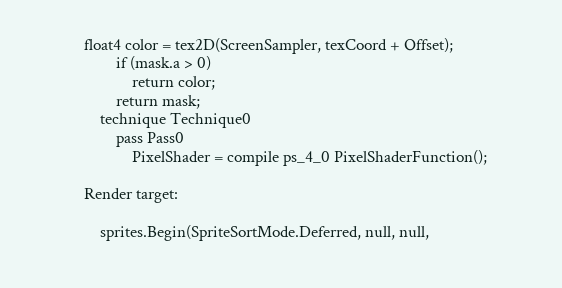float4 color = tex2D(ScreenSampler, texCoord + Offset);
        if (mask.a > 0)
            return color;
        return mask;
    technique Technique0
        pass Pass0
            PixelShader = compile ps_4_0 PixelShaderFunction();

Render target:

    sprites.Begin(SpriteSortMode.Deferred, null, null,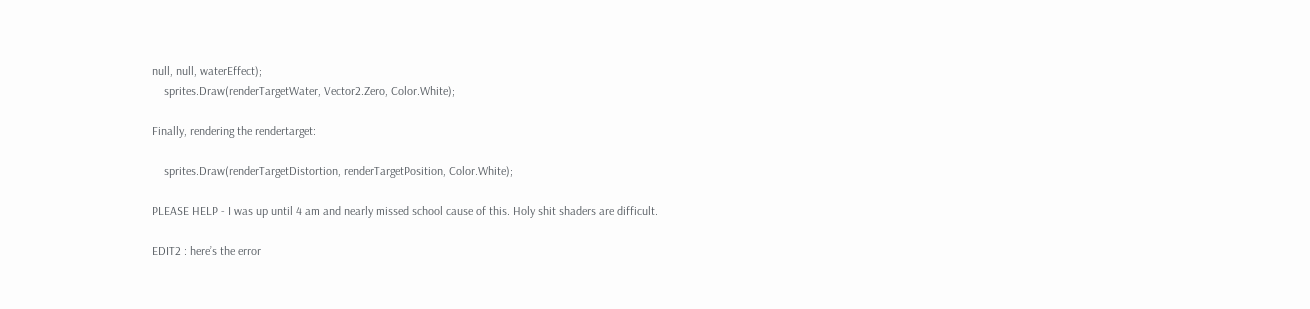null, null, waterEffect);
    sprites.Draw(renderTargetWater, Vector2.Zero, Color.White);

Finally, rendering the rendertarget:

    sprites.Draw(renderTargetDistortion, renderTargetPosition, Color.White);

PLEASE HELP - I was up until 4 am and nearly missed school cause of this. Holy shit shaders are difficult.

EDIT2 : here’s the error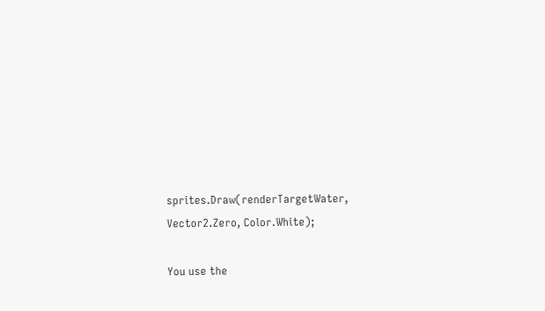sprites.Draw(renderTargetWater, Vector2.Zero, Color.White);

You use the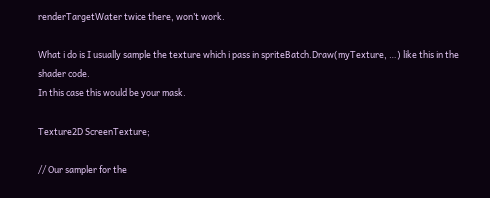renderTargetWater twice there, won’t work.

What i do is I usually sample the texture which i pass in spriteBatch.Draw(myTexture, …) like this in the shader code.
In this case this would be your mask.

Texture2D ScreenTexture;

// Our sampler for the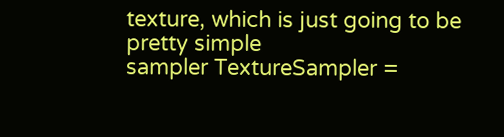texture, which is just going to be pretty simple
sampler TextureSampler =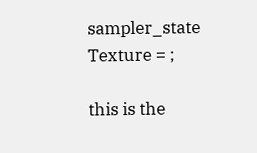sampler_state
Texture = ;

this is the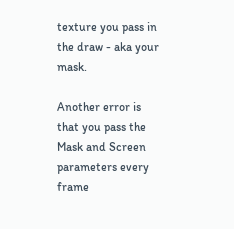texture you pass in the draw - aka your mask.

Another error is that you pass the Mask and Screen parameters every frame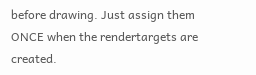before drawing. Just assign them ONCE when the rendertargets are created.